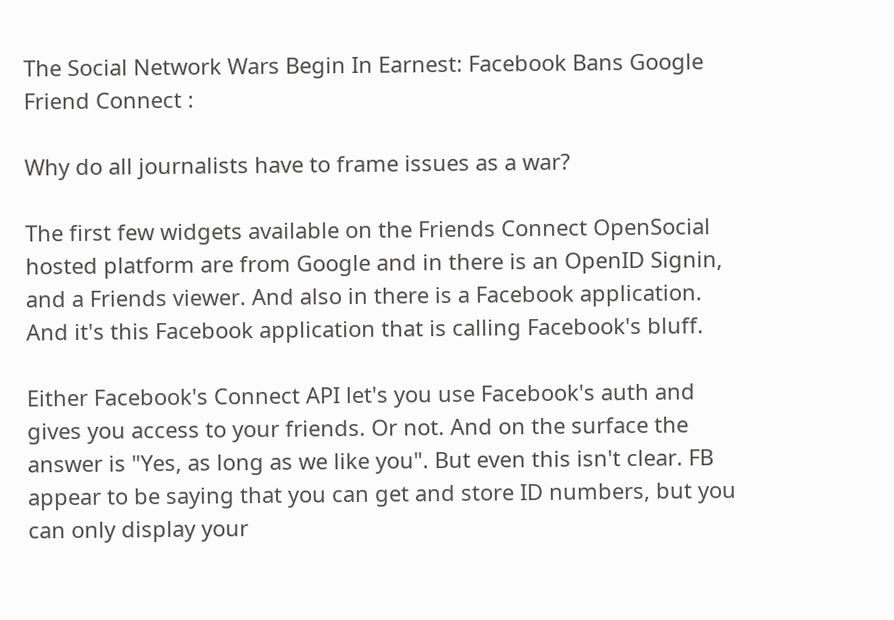The Social Network Wars Begin In Earnest: Facebook Bans Google Friend Connect :

Why do all journalists have to frame issues as a war?

The first few widgets available on the Friends Connect OpenSocial hosted platform are from Google and in there is an OpenID Signin, and a Friends viewer. And also in there is a Facebook application. And it's this Facebook application that is calling Facebook's bluff.

Either Facebook's Connect API let's you use Facebook's auth and gives you access to your friends. Or not. And on the surface the answer is "Yes, as long as we like you". But even this isn't clear. FB appear to be saying that you can get and store ID numbers, but you can only display your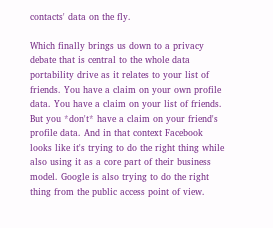contacts' data on the fly.

Which finally brings us down to a privacy debate that is central to the whole data portability drive as it relates to your list of friends. You have a claim on your own profile data. You have a claim on your list of friends. But you *don't* have a claim on your friend's profile data. And in that context Facebook looks like it's trying to do the right thing while also using it as a core part of their business model. Google is also trying to do the right thing from the public access point of view.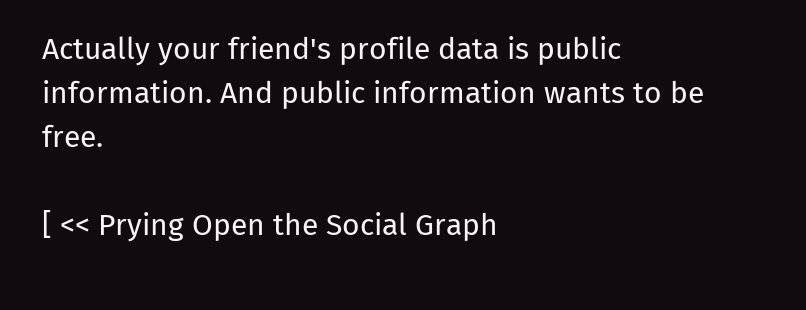Actually your friend's profile data is public information. And public information wants to be free.

[ << Prying Open the Social Graph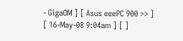- GigaOM ] [ Asus eeePC 900 >> ]
[ 16-May-08 9:04am ] [ ]